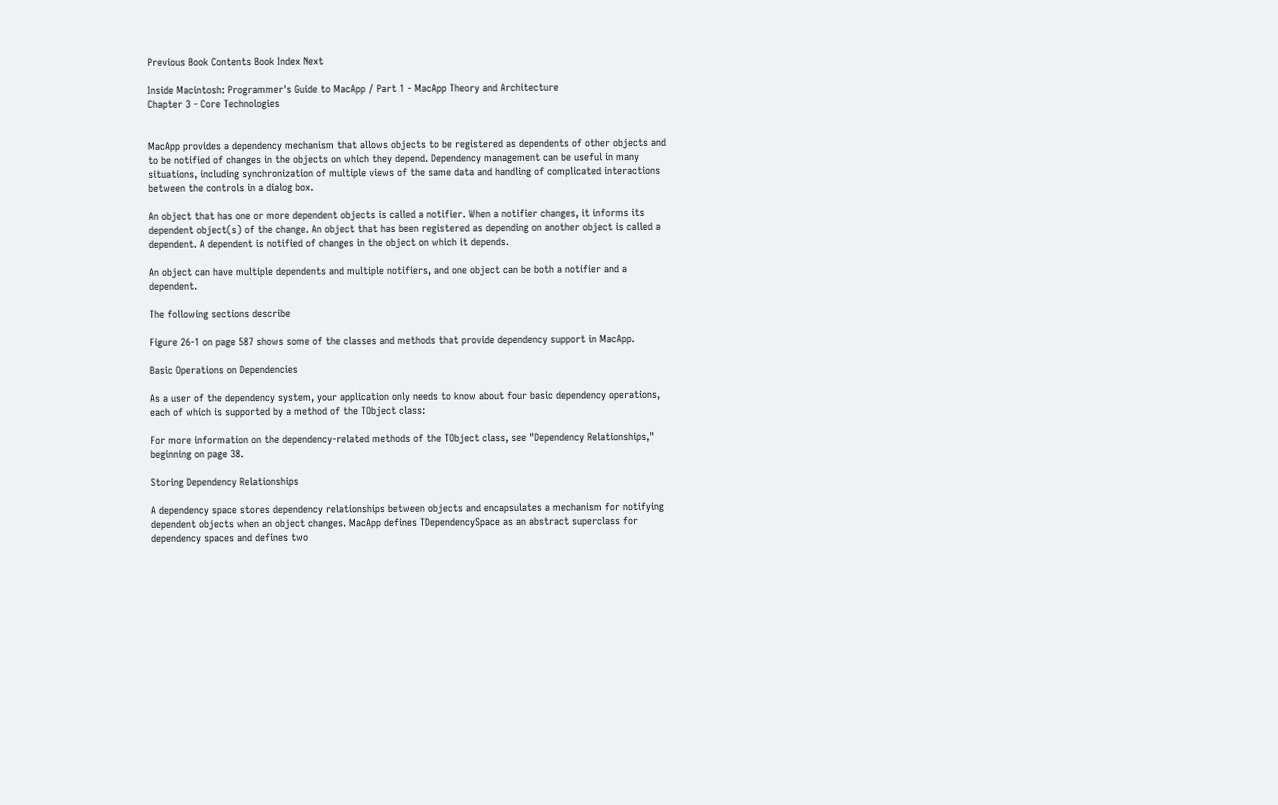Previous Book Contents Book Index Next

Inside Macintosh: Programmer's Guide to MacApp / Part 1 - MacApp Theory and Architecture
Chapter 3 - Core Technologies


MacApp provides a dependency mechanism that allows objects to be registered as dependents of other objects and to be notified of changes in the objects on which they depend. Dependency management can be useful in many situations, including synchronization of multiple views of the same data and handling of complicated interactions between the controls in a dialog box.

An object that has one or more dependent objects is called a notifier. When a notifier changes, it informs its dependent object(s) of the change. An object that has been registered as depending on another object is called a dependent. A dependent is notified of changes in the object on which it depends.

An object can have multiple dependents and multiple notifiers, and one object can be both a notifier and a dependent.

The following sections describe

Figure 26-1 on page 587 shows some of the classes and methods that provide dependency support in MacApp.

Basic Operations on Dependencies

As a user of the dependency system, your application only needs to know about four basic dependency operations, each of which is supported by a method of the TObject class:

For more information on the dependency-related methods of the TObject class, see "Dependency Relationships," beginning on page 38.

Storing Dependency Relationships

A dependency space stores dependency relationships between objects and encapsulates a mechanism for notifying dependent objects when an object changes. MacApp defines TDependencySpace as an abstract superclass for dependency spaces and defines two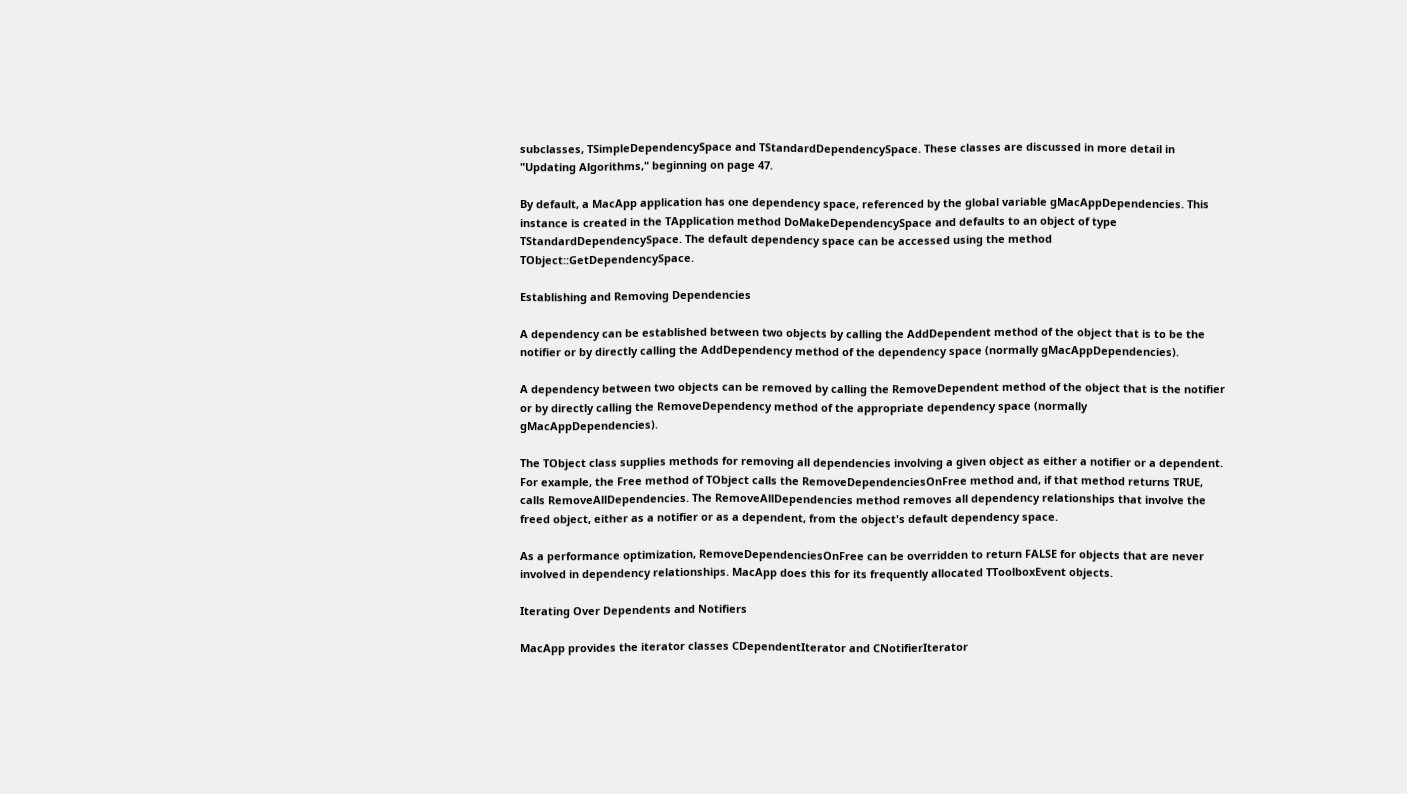subclasses, TSimpleDependencySpace and TStandardDependencySpace. These classes are discussed in more detail in "Updating Algorithms," beginning on page 47.

By default, a MacApp application has one dependency space, referenced by the global variable gMacAppDependencies. This instance is created in the TApplication method DoMakeDependencySpace and defaults to an object of type TStandardDependencySpace. The default dependency space can be accessed using the method TObject::GetDependencySpace.

Establishing and Removing Dependencies

A dependency can be established between two objects by calling the AddDependent method of the object that is to be the notifier or by directly calling the AddDependency method of the dependency space (normally gMacAppDependencies).

A dependency between two objects can be removed by calling the RemoveDependent method of the object that is the notifier or by directly calling the RemoveDependency method of the appropriate dependency space (normally gMacAppDependencies).

The TObject class supplies methods for removing all dependencies involving a given object as either a notifier or a dependent. For example, the Free method of TObject calls the RemoveDependenciesOnFree method and, if that method returns TRUE, calls RemoveAllDependencies. The RemoveAllDependencies method removes all dependency relationships that involve the freed object, either as a notifier or as a dependent, from the object's default dependency space.

As a performance optimization, RemoveDependenciesOnFree can be overridden to return FALSE for objects that are never involved in dependency relationships. MacApp does this for its frequently allocated TToolboxEvent objects.

Iterating Over Dependents and Notifiers

MacApp provides the iterator classes CDependentIterator and CNotifierIterator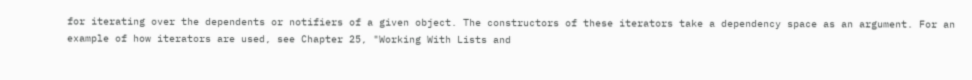for iterating over the dependents or notifiers of a given object. The constructors of these iterators take a dependency space as an argument. For an example of how iterators are used, see Chapter 25, "Working With Lists and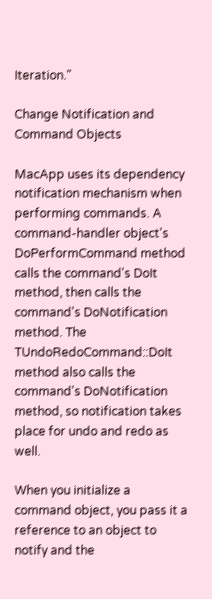Iteration."

Change Notification and Command Objects

MacApp uses its dependency notification mechanism when performing commands. A command-handler object's DoPerformCommand method calls the command's DoIt method, then calls the command's DoNotification method. The TUndoRedoCommand::DoIt method also calls the command's DoNotification method, so notification takes place for undo and redo as well.

When you initialize a command object, you pass it a reference to an object to notify and the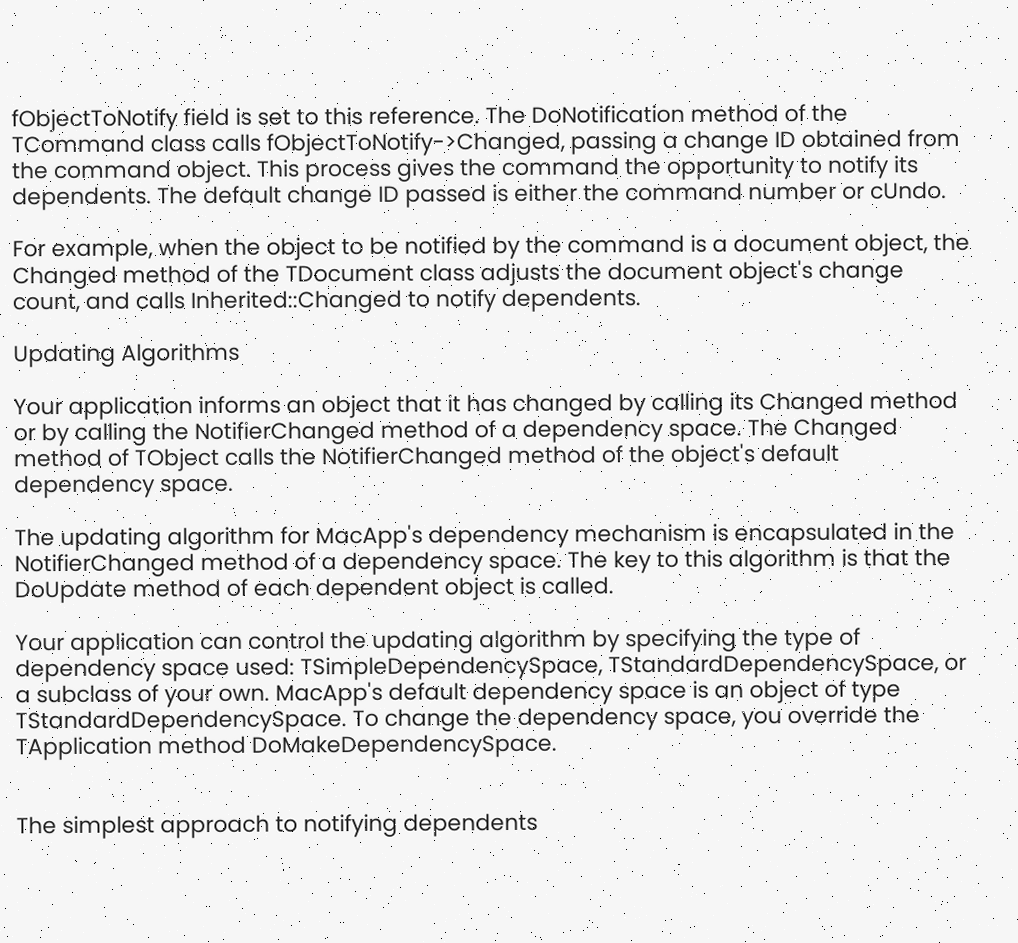fObjectToNotify field is set to this reference. The DoNotification method of the TCommand class calls fObjectToNotify->Changed, passing a change ID obtained from the command object. This process gives the command the opportunity to notify its dependents. The default change ID passed is either the command number or cUndo.

For example, when the object to be notified by the command is a document object, the Changed method of the TDocument class adjusts the document object's change count, and calls Inherited::Changed to notify dependents.

Updating Algorithms

Your application informs an object that it has changed by calling its Changed method or by calling the NotifierChanged method of a dependency space. The Changed method of TObject calls the NotifierChanged method of the object's default dependency space.

The updating algorithm for MacApp's dependency mechanism is encapsulated in the NotifierChanged method of a dependency space. The key to this algorithm is that the DoUpdate method of each dependent object is called.

Your application can control the updating algorithm by specifying the type of dependency space used: TSimpleDependencySpace, TStandardDependencySpace, or a subclass of your own. MacApp's default dependency space is an object of type TStandardDependencySpace. To change the dependency space, you override the TApplication method DoMakeDependencySpace.


The simplest approach to notifying dependents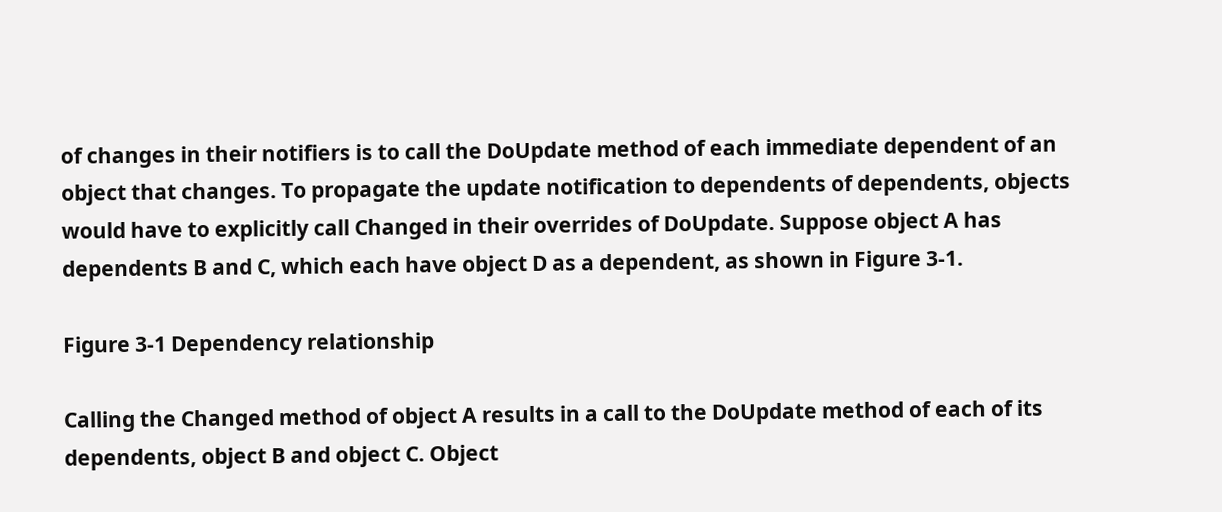of changes in their notifiers is to call the DoUpdate method of each immediate dependent of an object that changes. To propagate the update notification to dependents of dependents, objects would have to explicitly call Changed in their overrides of DoUpdate. Suppose object A has dependents B and C, which each have object D as a dependent, as shown in Figure 3-1.

Figure 3-1 Dependency relationship

Calling the Changed method of object A results in a call to the DoUpdate method of each of its dependents, object B and object C. Object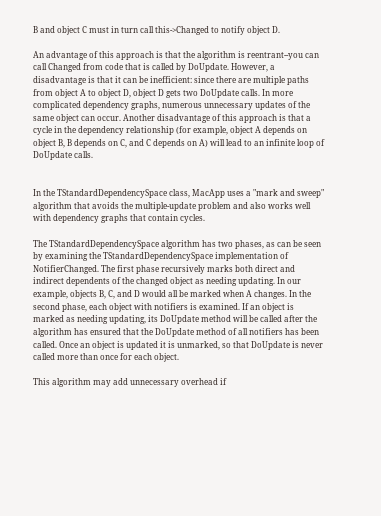B and object C must in turn call this->Changed to notify object D.

An advantage of this approach is that the algorithm is reentrant--you can call Changed from code that is called by DoUpdate. However, a disadvantage is that it can be inefficient: since there are multiple paths from object A to object D, object D gets two DoUpdate calls. In more complicated dependency graphs, numerous unnecessary updates of the same object can occur. Another disadvantage of this approach is that a cycle in the dependency relationship (for example, object A depends on object B, B depends on C, and C depends on A) will lead to an infinite loop of DoUpdate calls.


In the TStandardDependencySpace class, MacApp uses a "mark and sweep" algorithm that avoids the multiple-update problem and also works well with dependency graphs that contain cycles.

The TStandardDependencySpace algorithm has two phases, as can be seen by examining the TStandardDependencySpace implementation of NotifierChanged. The first phase recursively marks both direct and indirect dependents of the changed object as needing updating. In our example, objects B, C, and D would all be marked when A changes. In the second phase, each object with notifiers is examined. If an object is marked as needing updating, its DoUpdate method will be called after the algorithm has ensured that the DoUpdate method of all notifiers has been called. Once an object is updated it is unmarked, so that DoUpdate is never called more than once for each object.

This algorithm may add unnecessary overhead if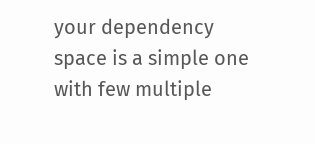your dependency space is a simple one with few multiple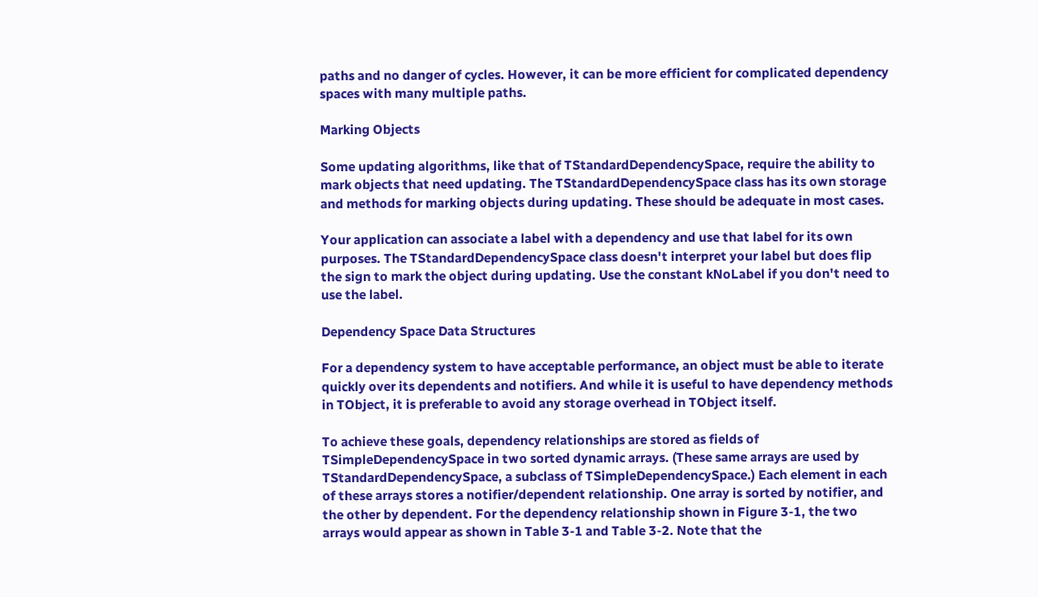paths and no danger of cycles. However, it can be more efficient for complicated dependency spaces with many multiple paths.

Marking Objects

Some updating algorithms, like that of TStandardDependencySpace, require the ability to mark objects that need updating. The TStandardDependencySpace class has its own storage and methods for marking objects during updating. These should be adequate in most cases.

Your application can associate a label with a dependency and use that label for its own purposes. The TStandardDependencySpace class doesn't interpret your label but does flip the sign to mark the object during updating. Use the constant kNoLabel if you don't need to use the label.

Dependency Space Data Structures

For a dependency system to have acceptable performance, an object must be able to iterate quickly over its dependents and notifiers. And while it is useful to have dependency methods in TObject, it is preferable to avoid any storage overhead in TObject itself.

To achieve these goals, dependency relationships are stored as fields of TSimpleDependencySpace in two sorted dynamic arrays. (These same arrays are used by TStandardDependencySpace, a subclass of TSimpleDependencySpace.) Each element in each of these arrays stores a notifier/dependent relationship. One array is sorted by notifier, and the other by dependent. For the dependency relationship shown in Figure 3-1, the two arrays would appear as shown in Table 3-1 and Table 3-2. Note that the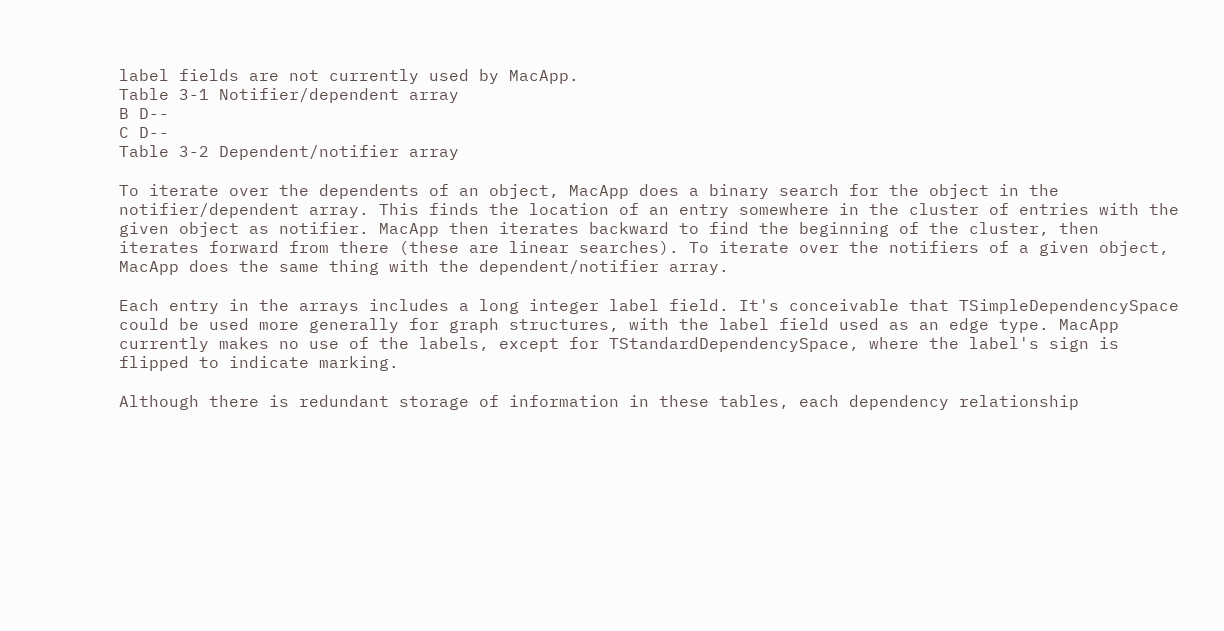label fields are not currently used by MacApp.
Table 3-1 Notifier/dependent array
B D--
C D--
Table 3-2 Dependent/notifier array

To iterate over the dependents of an object, MacApp does a binary search for the object in the notifier/dependent array. This finds the location of an entry somewhere in the cluster of entries with the given object as notifier. MacApp then iterates backward to find the beginning of the cluster, then iterates forward from there (these are linear searches). To iterate over the notifiers of a given object, MacApp does the same thing with the dependent/notifier array.

Each entry in the arrays includes a long integer label field. It's conceivable that TSimpleDependencySpace could be used more generally for graph structures, with the label field used as an edge type. MacApp currently makes no use of the labels, except for TStandardDependencySpace, where the label's sign is flipped to indicate marking.

Although there is redundant storage of information in these tables, each dependency relationship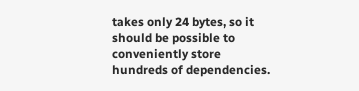takes only 24 bytes, so it should be possible to conveniently store hundreds of dependencies.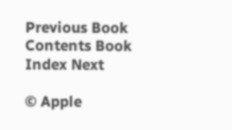Previous Book Contents Book Index Next

© Apple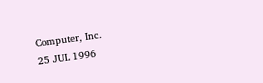Computer, Inc.
25 JUL 1996